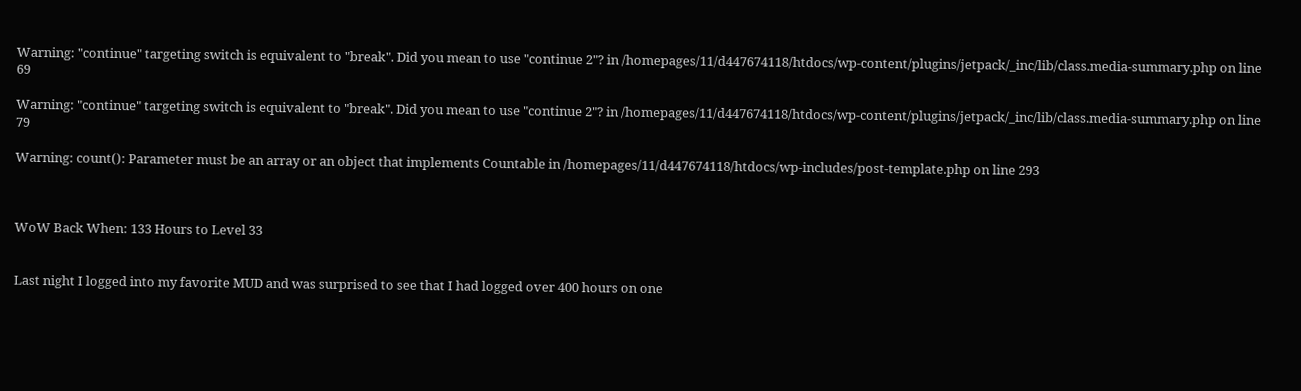Warning: "continue" targeting switch is equivalent to "break". Did you mean to use "continue 2"? in /homepages/11/d447674118/htdocs/wp-content/plugins/jetpack/_inc/lib/class.media-summary.php on line 69

Warning: "continue" targeting switch is equivalent to "break". Did you mean to use "continue 2"? in /homepages/11/d447674118/htdocs/wp-content/plugins/jetpack/_inc/lib/class.media-summary.php on line 79

Warning: count(): Parameter must be an array or an object that implements Countable in /homepages/11/d447674118/htdocs/wp-includes/post-template.php on line 293



WoW Back When: 133 Hours to Level 33


Last night I logged into my favorite MUD and was surprised to see that I had logged over 400 hours on one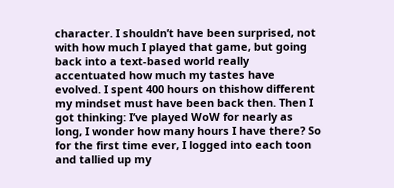character. I shouldn’t have been surprised, not with how much I played that game, but going back into a text-based world really accentuated how much my tastes have evolved. I spent 400 hours on thishow different my mindset must have been back then. Then I got thinking: I’ve played WoW for nearly as long, I wonder how many hours I have there? So for the first time ever, I logged into each toon and tallied up my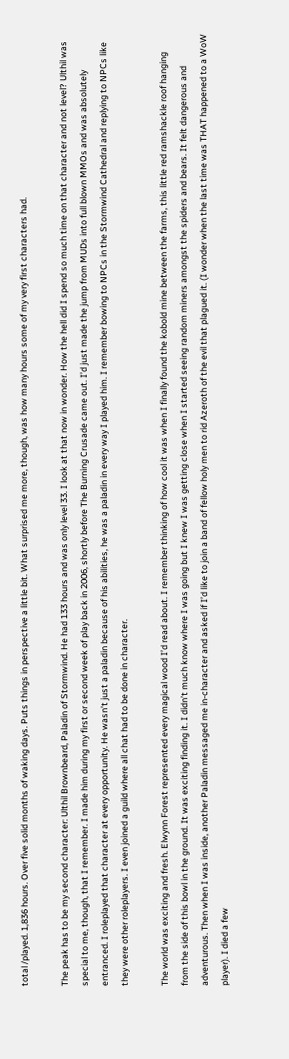total /played. 1,836 hours. Over five solid months of waking days. Puts things in perspective a little bit. What surprised me more, though, was how many hours some of my very first characters had.

The peak has to be my second character: Ulthil Brownbeard, Paladin of Stormwind. He had 133 hours and was only level 33. I look at that now in wonder. How the hell did I spend so much time on that character and not level? Ulthil was special to me, though, that I remember. I made him during my first or second week of play back in 2006, shortly before The Burning Crusade came out. I’d just made the jump from MUDs into full blown MMOs and was absolutely entranced. I roleplayed that character at every opportunity. He wasn’t just a paladin because of his abilities, he was a paladin in every way I played him. I remember bowing to NPCs in the Stormwind Cathedral and replying to NPCs like they were other roleplayers. I even joined a guild where all chat had to be done in character.

The world was exciting and fresh. Elwynn Forest represented every magical wood I’d read about. I remember thinking of how cool it was when I finally found the kobold mine between the farms, this little red ramshackle roof hanging from the side of this bowl in the ground. It was exciting finding it. I didn’t much know where I was going but I knew I was getting close when I started seeing random miners amongst the spiders and bears. It felt dangerous and adventurous. Then when I was inside, another Paladin messaged me in-character and asked if I’d like to join a band of fellow holy men to rid Azeroth of the evil that plagued it. (I wonder when the last time was THAT happened to a WoW player). I died a few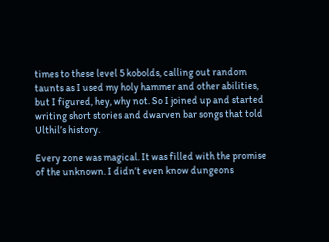times to these level 5 kobolds, calling out random taunts as I used my holy hammer and other abilities, but I figured, hey, why not. So I joined up and started writing short stories and dwarven bar songs that told Ulthil’s history.

Every zone was magical. It was filled with the promise of the unknown. I didn’t even know dungeons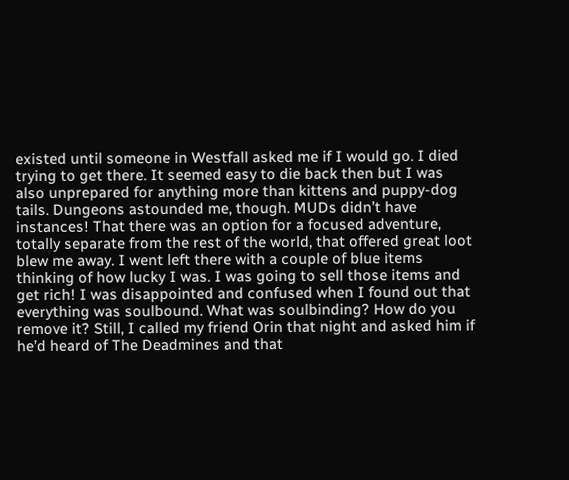existed until someone in Westfall asked me if I would go. I died trying to get there. It seemed easy to die back then but I was also unprepared for anything more than kittens and puppy-dog tails. Dungeons astounded me, though. MUDs didn’t have instances! That there was an option for a focused adventure, totally separate from the rest of the world, that offered great loot blew me away. I went left there with a couple of blue items thinking of how lucky I was. I was going to sell those items and get rich! I was disappointed and confused when I found out that everything was soulbound. What was soulbinding? How do you remove it? Still, I called my friend Orin that night and asked him if he’d heard of The Deadmines and that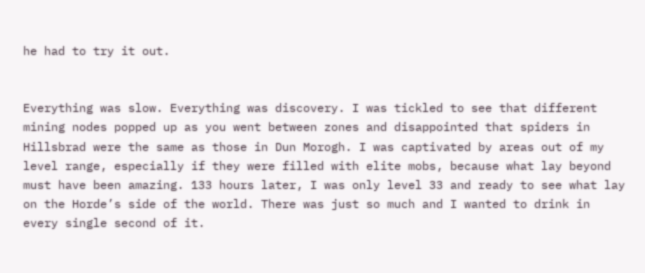he had to try it out.


Everything was slow. Everything was discovery. I was tickled to see that different mining nodes popped up as you went between zones and disappointed that spiders in Hillsbrad were the same as those in Dun Morogh. I was captivated by areas out of my level range, especially if they were filled with elite mobs, because what lay beyond must have been amazing. 133 hours later, I was only level 33 and ready to see what lay on the Horde’s side of the world. There was just so much and I wanted to drink in every single second of it.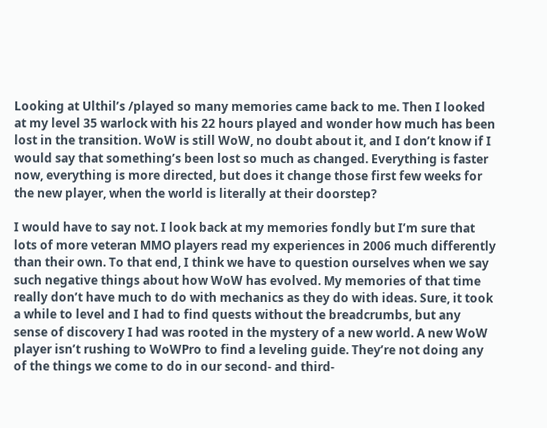Looking at Ulthil’s /played so many memories came back to me. Then I looked at my level 35 warlock with his 22 hours played and wonder how much has been lost in the transition. WoW is still WoW, no doubt about it, and I don’t know if I would say that something’s been lost so much as changed. Everything is faster now, everything is more directed, but does it change those first few weeks for the new player, when the world is literally at their doorstep?

I would have to say not. I look back at my memories fondly but I’m sure that lots of more veteran MMO players read my experiences in 2006 much differently than their own. To that end, I think we have to question ourselves when we say such negative things about how WoW has evolved. My memories of that time really don’t have much to do with mechanics as they do with ideas. Sure, it took a while to level and I had to find quests without the breadcrumbs, but any sense of discovery I had was rooted in the mystery of a new world. A new WoW player isn’t rushing to WoWPro to find a leveling guide. They’re not doing any of the things we come to do in our second- and third-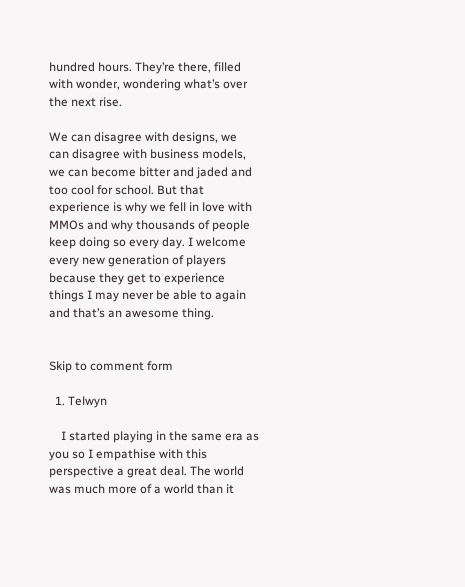hundred hours. They’re there, filled with wonder, wondering what’s over the next rise.

We can disagree with designs, we can disagree with business models, we can become bitter and jaded and too cool for school. But that experience is why we fell in love with MMOs and why thousands of people keep doing so every day. I welcome every new generation of players because they get to experience things I may never be able to again and that’s an awesome thing.


Skip to comment form

  1. Telwyn

    I started playing in the same era as you so I empathise with this perspective a great deal. The world was much more of a world than it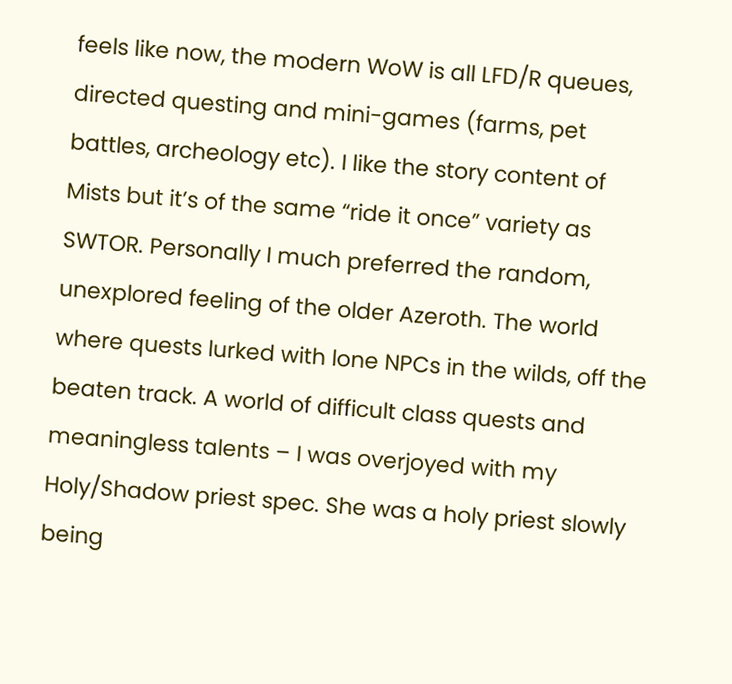feels like now, the modern WoW is all LFD/R queues, directed questing and mini-games (farms, pet battles, archeology etc). I like the story content of Mists but it’s of the same “ride it once” variety as SWTOR. Personally I much preferred the random, unexplored feeling of the older Azeroth. The world where quests lurked with lone NPCs in the wilds, off the beaten track. A world of difficult class quests and meaningless talents – I was overjoyed with my Holy/Shadow priest spec. She was a holy priest slowly being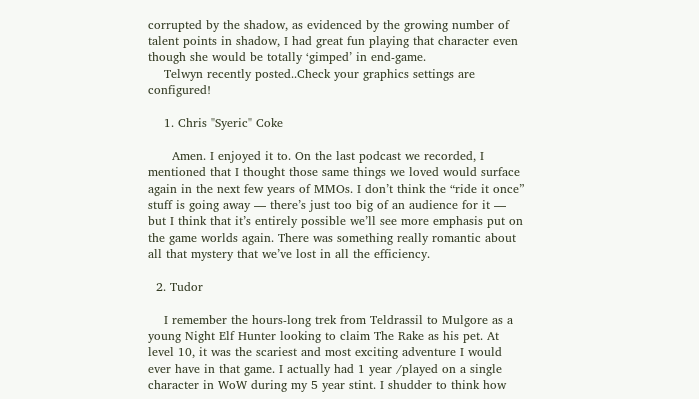corrupted by the shadow, as evidenced by the growing number of talent points in shadow, I had great fun playing that character even though she would be totally ‘gimped’ in end-game.
    Telwyn recently posted..Check your graphics settings are configured!

    1. Chris "Syeric" Coke

      Amen. I enjoyed it to. On the last podcast we recorded, I mentioned that I thought those same things we loved would surface again in the next few years of MMOs. I don’t think the “ride it once” stuff is going away — there’s just too big of an audience for it — but I think that it’s entirely possible we’ll see more emphasis put on the game worlds again. There was something really romantic about all that mystery that we’ve lost in all the efficiency.

  2. Tudor

    I remember the hours-long trek from Teldrassil to Mulgore as a young Night Elf Hunter looking to claim The Rake as his pet. At level 10, it was the scariest and most exciting adventure I would ever have in that game. I actually had 1 year /played on a single character in WoW during my 5 year stint. I shudder to think how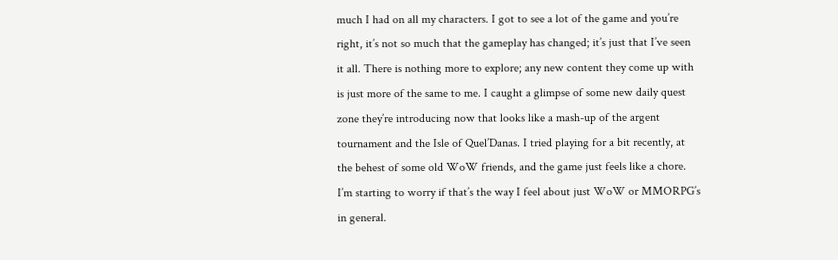much I had on all my characters. I got to see a lot of the game and you’re right, it’s not so much that the gameplay has changed; it’s just that I’ve seen it all. There is nothing more to explore; any new content they come up with is just more of the same to me. I caught a glimpse of some new daily quest zone they’re introducing now that looks like a mash-up of the argent tournament and the Isle of Quel’Danas. I tried playing for a bit recently, at the behest of some old WoW friends, and the game just feels like a chore. I’m starting to worry if that’s the way I feel about just WoW or MMORPG’s in general.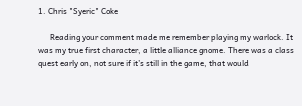1. Chris "Syeric" Coke

      Reading your comment made me remember playing my warlock. It was my true first character, a little alliance gnome. There was a class quest early on, not sure if it’s still in the game, that would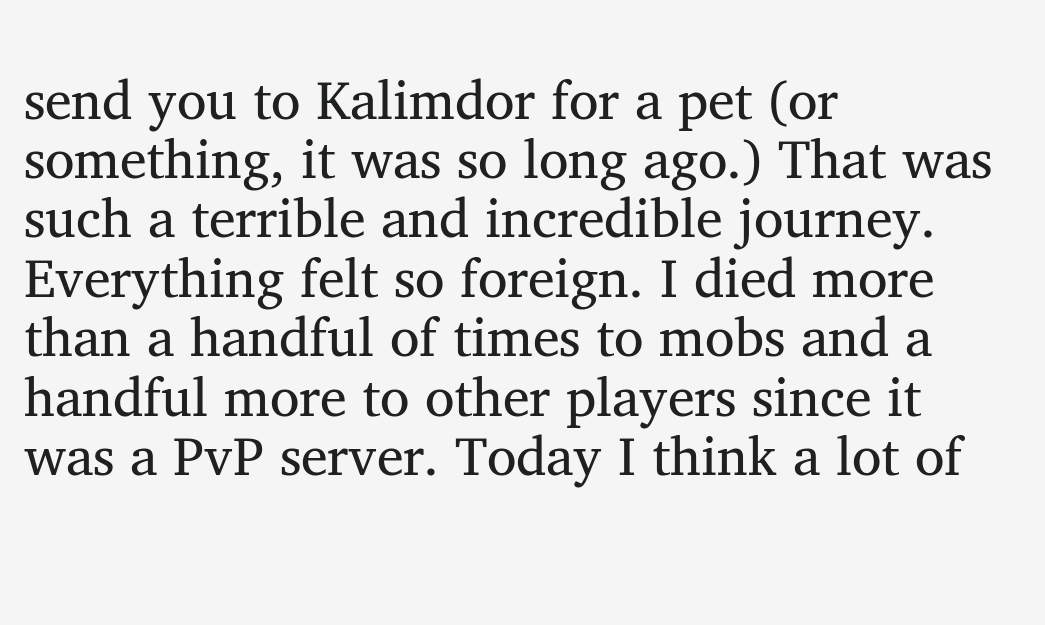send you to Kalimdor for a pet (or something, it was so long ago.) That was such a terrible and incredible journey. Everything felt so foreign. I died more than a handful of times to mobs and a handful more to other players since it was a PvP server. Today I think a lot of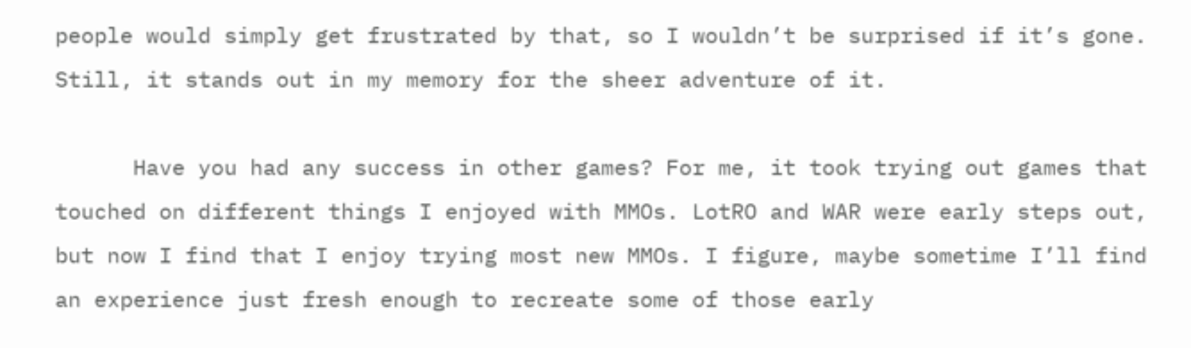people would simply get frustrated by that, so I wouldn’t be surprised if it’s gone. Still, it stands out in my memory for the sheer adventure of it.

      Have you had any success in other games? For me, it took trying out games that touched on different things I enjoyed with MMOs. LotRO and WAR were early steps out, but now I find that I enjoy trying most new MMOs. I figure, maybe sometime I’ll find an experience just fresh enough to recreate some of those early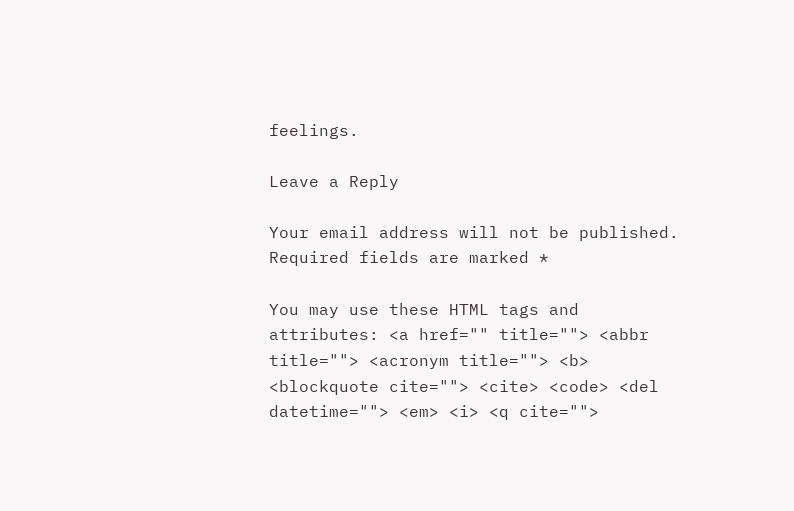feelings.

Leave a Reply

Your email address will not be published. Required fields are marked *

You may use these HTML tags and attributes: <a href="" title=""> <abbr title=""> <acronym title=""> <b> <blockquote cite=""> <cite> <code> <del datetime=""> <em> <i> <q cite="">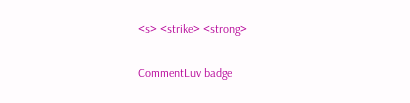<s> <strike> <strong>

CommentLuv badge